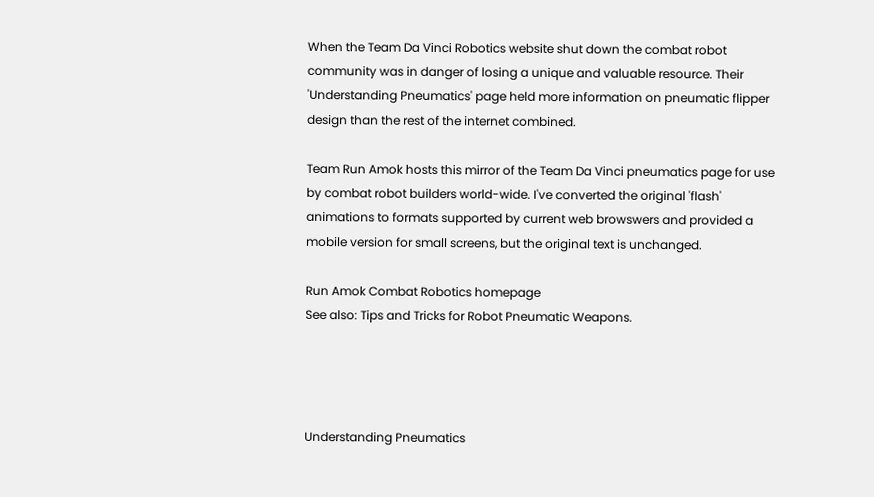When the Team Da Vinci Robotics website shut down the combat robot community was in danger of losing a unique and valuable resource. Their 'Understanding Pneumatics' page held more information on pneumatic flipper design than the rest of the internet combined.

Team Run Amok hosts this mirror of the Team Da Vinci pneumatics page for use by combat robot builders world-wide. I've converted the original 'flash' animations to formats supported by current web browswers and provided a mobile version for small screens, but the original text is unchanged.

Run Amok Combat Robotics homepage
See also: Tips and Tricks for Robot Pneumatic Weapons.




Understanding Pneumatics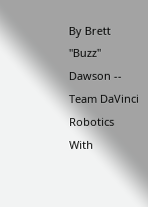By Brett "Buzz" Dawson -- Team DaVinci Robotics
With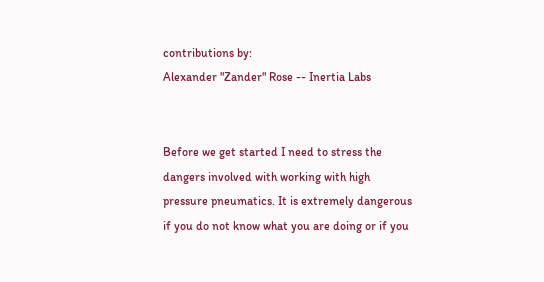contributions by:
Alexander "Zander" Rose -- Inertia Labs


Before we get started I need to stress the dangers involved with working with high pressure pneumatics. It is extremely dangerous if you do not know what you are doing or if you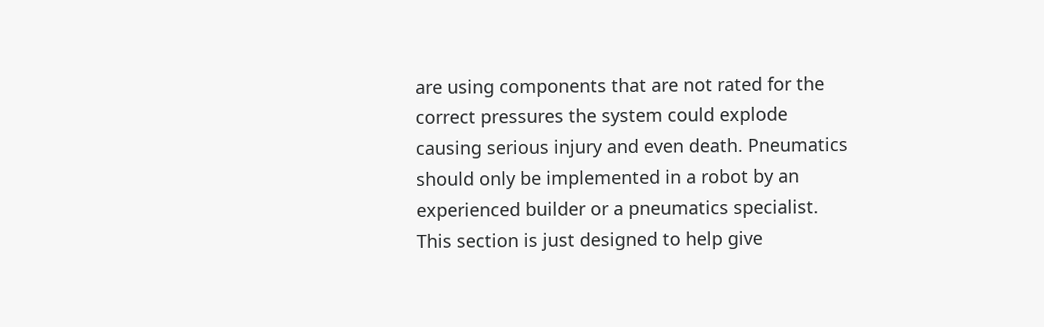are using components that are not rated for the correct pressures the system could explode causing serious injury and even death. Pneumatics should only be implemented in a robot by an experienced builder or a pneumatics specialist. This section is just designed to help give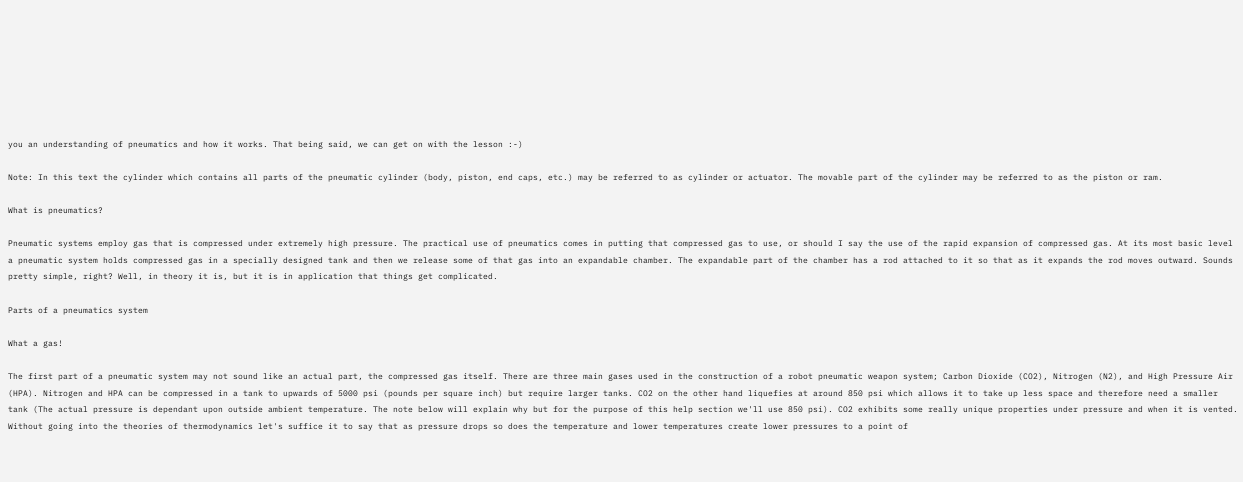you an understanding of pneumatics and how it works. That being said, we can get on with the lesson :-)

Note: In this text the cylinder which contains all parts of the pneumatic cylinder (body, piston, end caps, etc.) may be referred to as cylinder or actuator. The movable part of the cylinder may be referred to as the piston or ram.

What is pneumatics?

Pneumatic systems employ gas that is compressed under extremely high pressure. The practical use of pneumatics comes in putting that compressed gas to use, or should I say the use of the rapid expansion of compressed gas. At its most basic level a pneumatic system holds compressed gas in a specially designed tank and then we release some of that gas into an expandable chamber. The expandable part of the chamber has a rod attached to it so that as it expands the rod moves outward. Sounds pretty simple, right? Well, in theory it is, but it is in application that things get complicated.

Parts of a pneumatics system

What a gas!

The first part of a pneumatic system may not sound like an actual part, the compressed gas itself. There are three main gases used in the construction of a robot pneumatic weapon system; Carbon Dioxide (CO2), Nitrogen (N2), and High Pressure Air (HPA). Nitrogen and HPA can be compressed in a tank to upwards of 5000 psi (pounds per square inch) but require larger tanks. CO2 on the other hand liquefies at around 850 psi which allows it to take up less space and therefore need a smaller tank (The actual pressure is dependant upon outside ambient temperature. The note below will explain why but for the purpose of this help section we'll use 850 psi). CO2 exhibits some really unique properties under pressure and when it is vented. Without going into the theories of thermodynamics let's suffice it to say that as pressure drops so does the temperature and lower temperatures create lower pressures to a point of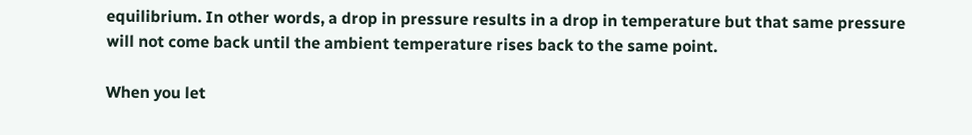equilibrium. In other words, a drop in pressure results in a drop in temperature but that same pressure will not come back until the ambient temperature rises back to the same point.

When you let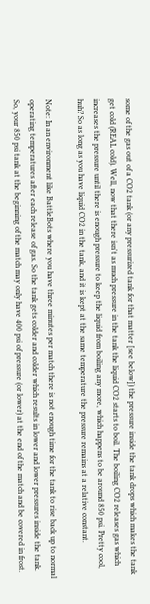some of the gas out of a CO2 tank (or any pressurized tank for that matter [see below]) the pressure inside the tank drops which makes the tank get cold (REAL cold). Well, now that there isn't as much pressure in the tank the liquid CO2 starts to boil. The boiling CO2 releases gas which increases the pressure until there is enough pressure to keep the liquid from boiling any more, which happens to be around 850 psi. Pretty cool, huh? So as long as you have liquid CO2 in the tank, and it is kept at the same temperature the pressure remains at a relative constant.

Note: In an environment like BattleBots where you have three minutes per match there is not enough time for the tank to rise back up to normal operating temperatures after each release of gas. So the tank gets colder and colder which results in lower and lower pressures inside the tank. So, your 850 psi tank at the beginning of the match may only have 400 psi of pressure (or lower) at the end of the match and be covered in frost.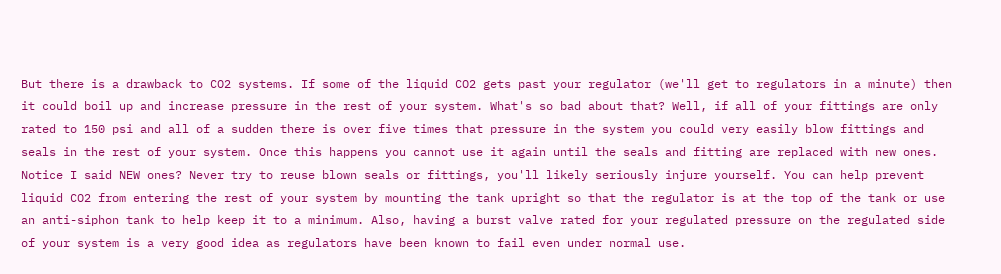But there is a drawback to CO2 systems. If some of the liquid CO2 gets past your regulator (we'll get to regulators in a minute) then it could boil up and increase pressure in the rest of your system. What's so bad about that? Well, if all of your fittings are only rated to 150 psi and all of a sudden there is over five times that pressure in the system you could very easily blow fittings and seals in the rest of your system. Once this happens you cannot use it again until the seals and fitting are replaced with new ones. Notice I said NEW ones? Never try to reuse blown seals or fittings, you'll likely seriously injure yourself. You can help prevent liquid CO2 from entering the rest of your system by mounting the tank upright so that the regulator is at the top of the tank or use an anti-siphon tank to help keep it to a minimum. Also, having a burst valve rated for your regulated pressure on the regulated side of your system is a very good idea as regulators have been known to fail even under normal use.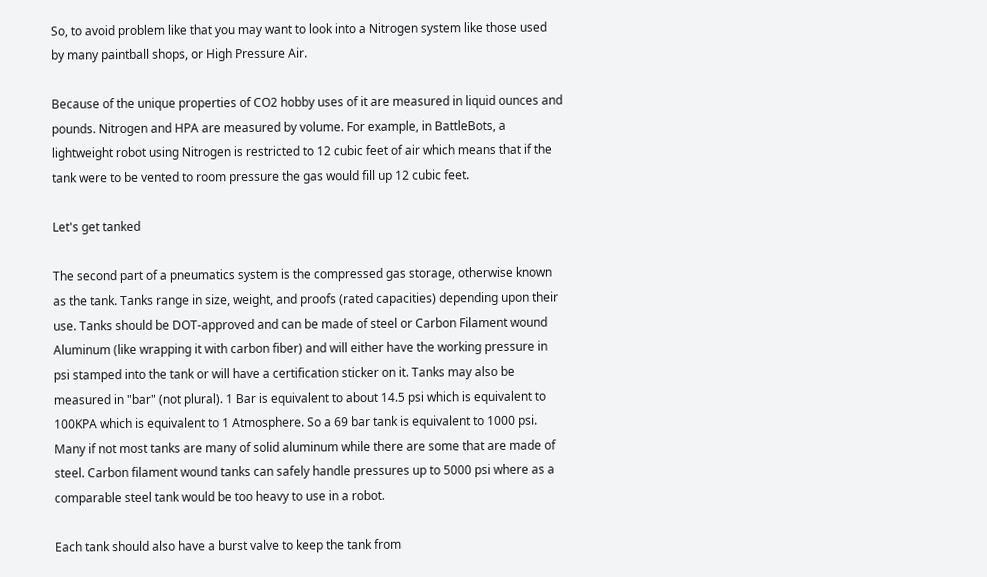So, to avoid problem like that you may want to look into a Nitrogen system like those used by many paintball shops, or High Pressure Air.

Because of the unique properties of CO2 hobby uses of it are measured in liquid ounces and pounds. Nitrogen and HPA are measured by volume. For example, in BattleBots, a lightweight robot using Nitrogen is restricted to 12 cubic feet of air which means that if the tank were to be vented to room pressure the gas would fill up 12 cubic feet.

Let's get tanked

The second part of a pneumatics system is the compressed gas storage, otherwise known as the tank. Tanks range in size, weight, and proofs (rated capacities) depending upon their use. Tanks should be DOT-approved and can be made of steel or Carbon Filament wound Aluminum (like wrapping it with carbon fiber) and will either have the working pressure in psi stamped into the tank or will have a certification sticker on it. Tanks may also be measured in "bar" (not plural). 1 Bar is equivalent to about 14.5 psi which is equivalent to 100KPA which is equivalent to 1 Atmosphere. So a 69 bar tank is equivalent to 1000 psi. Many if not most tanks are many of solid aluminum while there are some that are made of steel. Carbon filament wound tanks can safely handle pressures up to 5000 psi where as a comparable steel tank would be too heavy to use in a robot.

Each tank should also have a burst valve to keep the tank from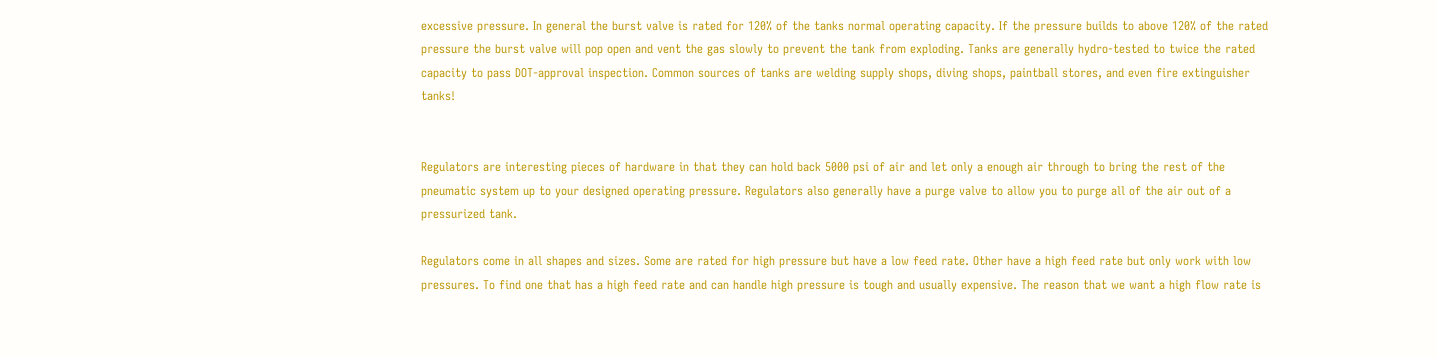excessive pressure. In general the burst valve is rated for 120% of the tanks normal operating capacity. If the pressure builds to above 120% of the rated pressure the burst valve will pop open and vent the gas slowly to prevent the tank from exploding. Tanks are generally hydro-tested to twice the rated capacity to pass DOT-approval inspection. Common sources of tanks are welding supply shops, diving shops, paintball stores, and even fire extinguisher tanks!


Regulators are interesting pieces of hardware in that they can hold back 5000 psi of air and let only a enough air through to bring the rest of the pneumatic system up to your designed operating pressure. Regulators also generally have a purge valve to allow you to purge all of the air out of a pressurized tank.

Regulators come in all shapes and sizes. Some are rated for high pressure but have a low feed rate. Other have a high feed rate but only work with low pressures. To find one that has a high feed rate and can handle high pressure is tough and usually expensive. The reason that we want a high flow rate is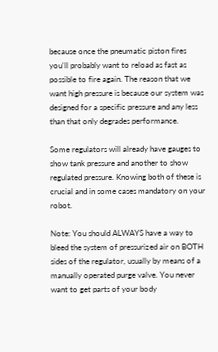because once the pneumatic piston fires you'll probably want to reload as fast as possible to fire again. The reason that we want high pressure is because our system was designed for a specific pressure and any less than that only degrades performance.

Some regulators will already have gauges to show tank pressure and another to show regulated pressure. Knowing both of these is crucial and in some cases mandatory on your robot.

Note: You should ALWAYS have a way to bleed the system of pressurized air on BOTH sides of the regulator, usually by means of a manually operated purge valve. You never want to get parts of your body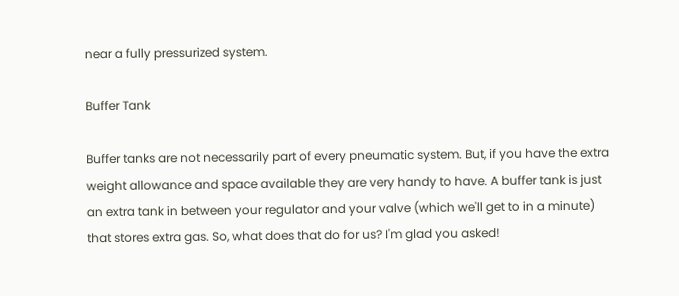near a fully pressurized system.

Buffer Tank

Buffer tanks are not necessarily part of every pneumatic system. But, if you have the extra weight allowance and space available they are very handy to have. A buffer tank is just an extra tank in between your regulator and your valve (which we'll get to in a minute) that stores extra gas. So, what does that do for us? I'm glad you asked!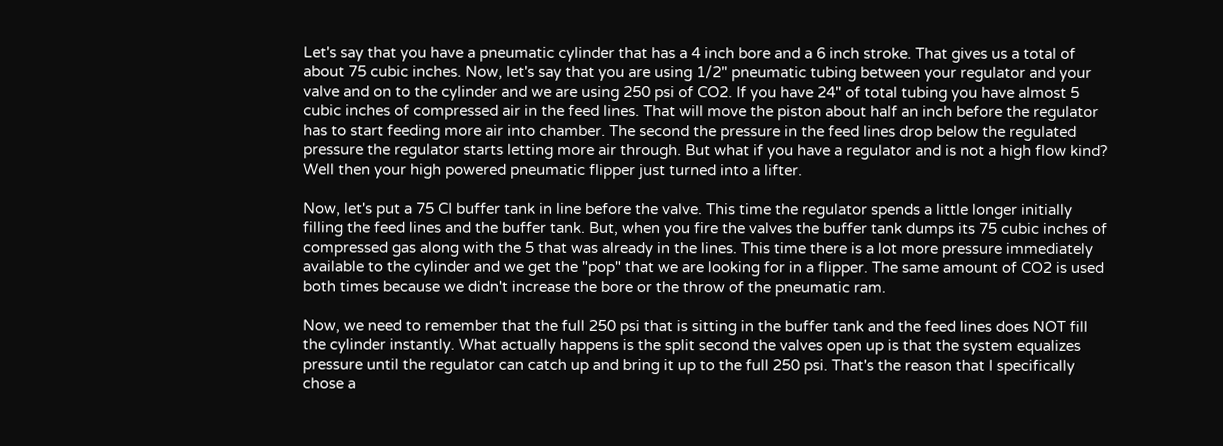Let's say that you have a pneumatic cylinder that has a 4 inch bore and a 6 inch stroke. That gives us a total of about 75 cubic inches. Now, let's say that you are using 1/2" pneumatic tubing between your regulator and your valve and on to the cylinder and we are using 250 psi of CO2. If you have 24" of total tubing you have almost 5 cubic inches of compressed air in the feed lines. That will move the piston about half an inch before the regulator has to start feeding more air into chamber. The second the pressure in the feed lines drop below the regulated pressure the regulator starts letting more air through. But what if you have a regulator and is not a high flow kind? Well then your high powered pneumatic flipper just turned into a lifter.

Now, let's put a 75 CI buffer tank in line before the valve. This time the regulator spends a little longer initially filling the feed lines and the buffer tank. But, when you fire the valves the buffer tank dumps its 75 cubic inches of compressed gas along with the 5 that was already in the lines. This time there is a lot more pressure immediately available to the cylinder and we get the "pop" that we are looking for in a flipper. The same amount of CO2 is used both times because we didn't increase the bore or the throw of the pneumatic ram.

Now, we need to remember that the full 250 psi that is sitting in the buffer tank and the feed lines does NOT fill the cylinder instantly. What actually happens is the split second the valves open up is that the system equalizes pressure until the regulator can catch up and bring it up to the full 250 psi. That's the reason that I specifically chose a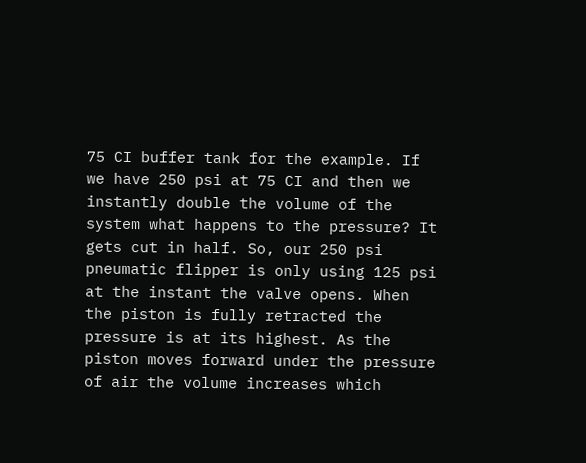75 CI buffer tank for the example. If we have 250 psi at 75 CI and then we instantly double the volume of the system what happens to the pressure? It gets cut in half. So, our 250 psi pneumatic flipper is only using 125 psi at the instant the valve opens. When the piston is fully retracted the pressure is at its highest. As the piston moves forward under the pressure of air the volume increases which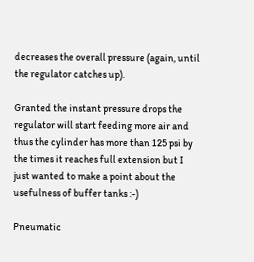decreases the overall pressure (again, until the regulator catches up).

Granted the instant pressure drops the regulator will start feeding more air and thus the cylinder has more than 125 psi by the times it reaches full extension but I just wanted to make a point about the usefulness of buffer tanks :-)

Pneumatic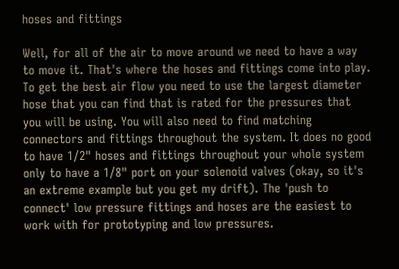hoses and fittings

Well, for all of the air to move around we need to have a way to move it. That's where the hoses and fittings come into play. To get the best air flow you need to use the largest diameter hose that you can find that is rated for the pressures that you will be using. You will also need to find matching connectors and fittings throughout the system. It does no good to have 1/2" hoses and fittings throughout your whole system only to have a 1/8" port on your solenoid valves (okay, so it's an extreme example but you get my drift). The 'push to connect' low pressure fittings and hoses are the easiest to work with for prototyping and low pressures.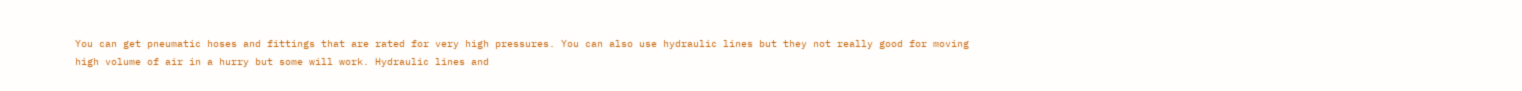You can get pneumatic hoses and fittings that are rated for very high pressures. You can also use hydraulic lines but they not really good for moving high volume of air in a hurry but some will work. Hydraulic lines and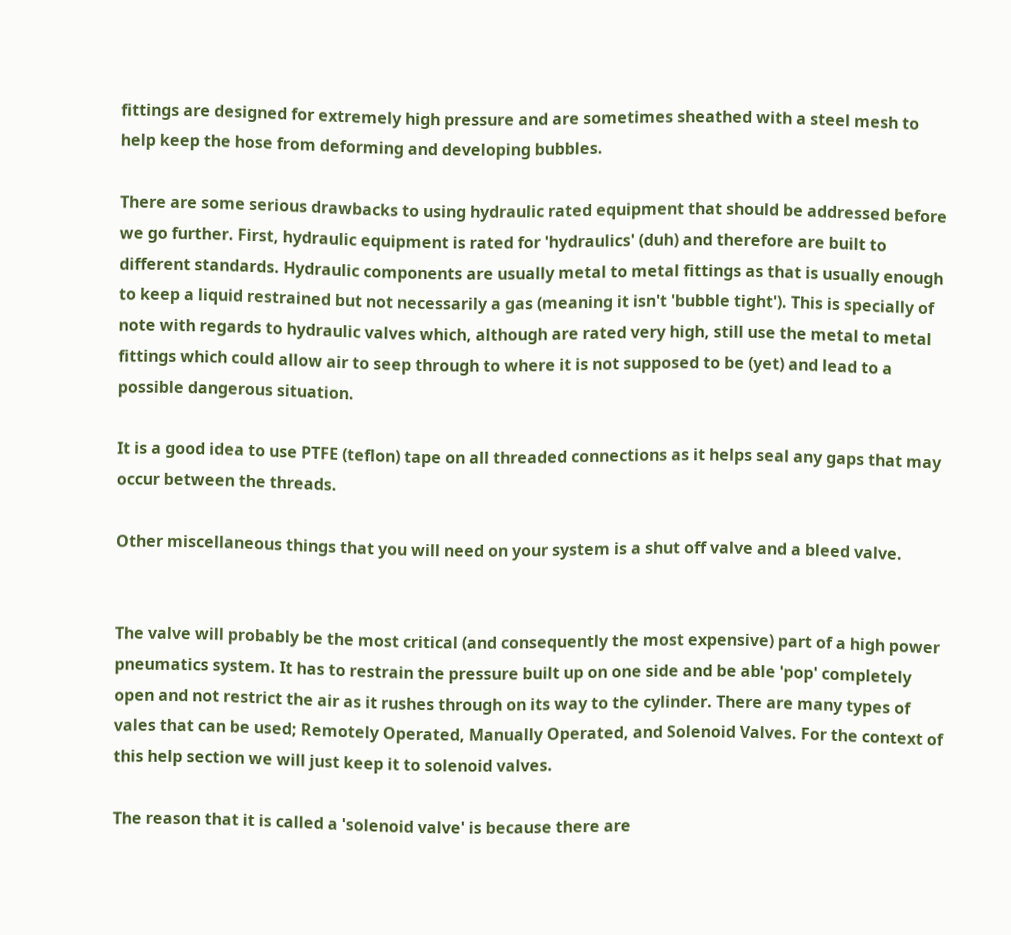fittings are designed for extremely high pressure and are sometimes sheathed with a steel mesh to help keep the hose from deforming and developing bubbles.

There are some serious drawbacks to using hydraulic rated equipment that should be addressed before we go further. First, hydraulic equipment is rated for 'hydraulics' (duh) and therefore are built to different standards. Hydraulic components are usually metal to metal fittings as that is usually enough to keep a liquid restrained but not necessarily a gas (meaning it isn't 'bubble tight'). This is specially of note with regards to hydraulic valves which, although are rated very high, still use the metal to metal fittings which could allow air to seep through to where it is not supposed to be (yet) and lead to a possible dangerous situation.

It is a good idea to use PTFE (teflon) tape on all threaded connections as it helps seal any gaps that may occur between the threads.

Other miscellaneous things that you will need on your system is a shut off valve and a bleed valve.


The valve will probably be the most critical (and consequently the most expensive) part of a high power pneumatics system. It has to restrain the pressure built up on one side and be able 'pop' completely open and not restrict the air as it rushes through on its way to the cylinder. There are many types of vales that can be used; Remotely Operated, Manually Operated, and Solenoid Valves. For the context of this help section we will just keep it to solenoid valves.

The reason that it is called a 'solenoid valve' is because there are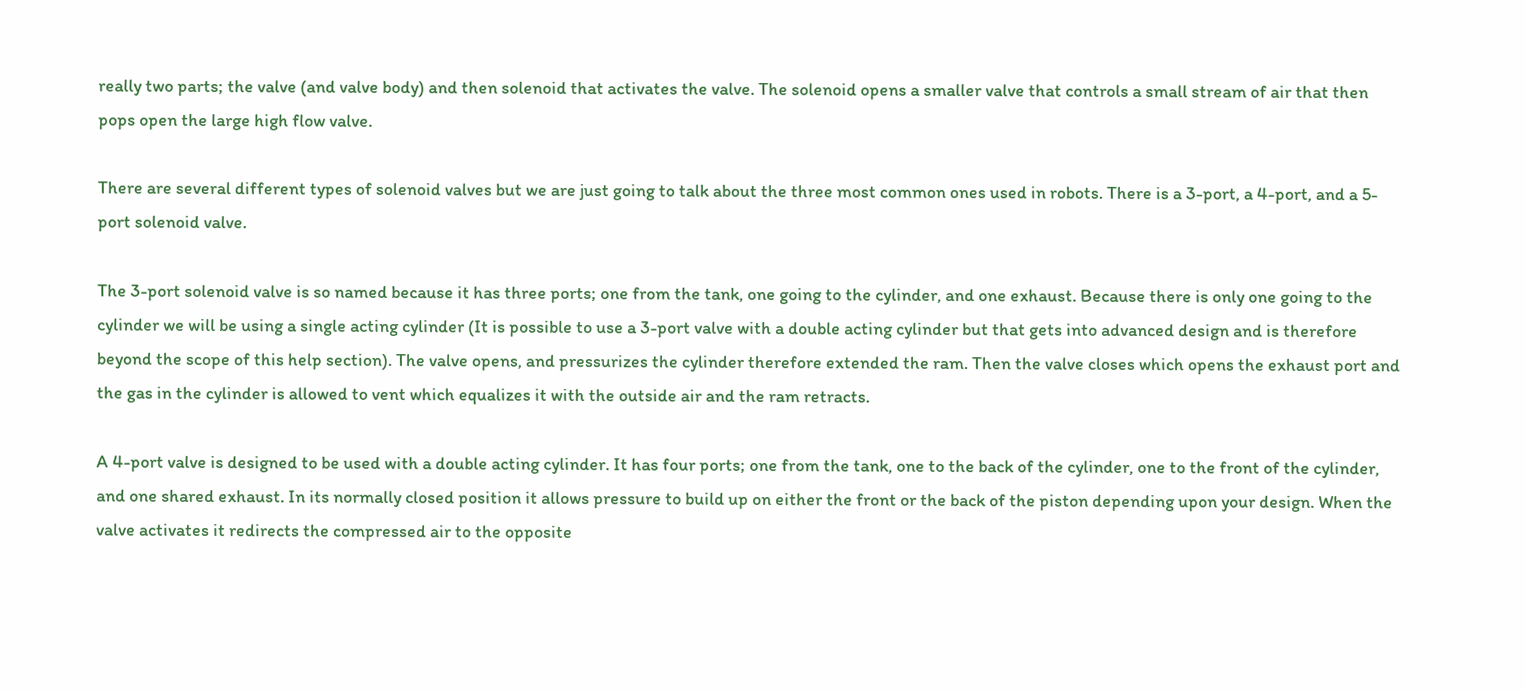really two parts; the valve (and valve body) and then solenoid that activates the valve. The solenoid opens a smaller valve that controls a small stream of air that then pops open the large high flow valve.

There are several different types of solenoid valves but we are just going to talk about the three most common ones used in robots. There is a 3-port, a 4-port, and a 5-port solenoid valve.

The 3-port solenoid valve is so named because it has three ports; one from the tank, one going to the cylinder, and one exhaust. Because there is only one going to the cylinder we will be using a single acting cylinder (It is possible to use a 3-port valve with a double acting cylinder but that gets into advanced design and is therefore beyond the scope of this help section). The valve opens, and pressurizes the cylinder therefore extended the ram. Then the valve closes which opens the exhaust port and the gas in the cylinder is allowed to vent which equalizes it with the outside air and the ram retracts.

A 4-port valve is designed to be used with a double acting cylinder. It has four ports; one from the tank, one to the back of the cylinder, one to the front of the cylinder, and one shared exhaust. In its normally closed position it allows pressure to build up on either the front or the back of the piston depending upon your design. When the valve activates it redirects the compressed air to the opposite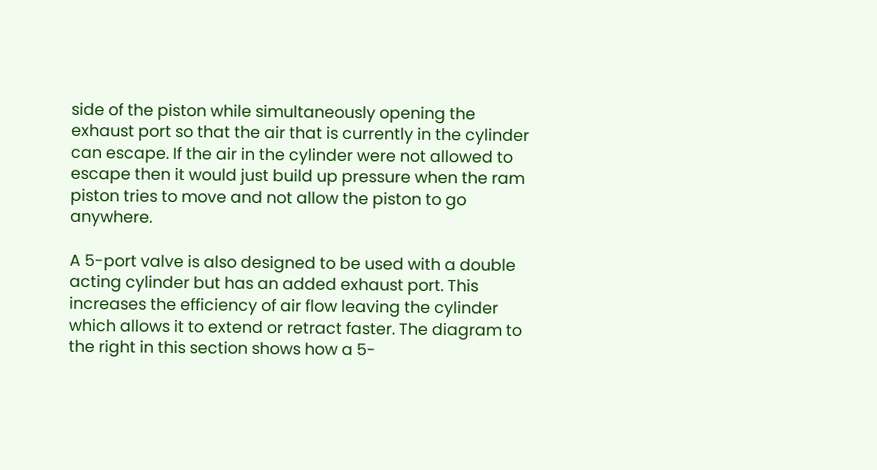side of the piston while simultaneously opening the exhaust port so that the air that is currently in the cylinder can escape. If the air in the cylinder were not allowed to escape then it would just build up pressure when the ram piston tries to move and not allow the piston to go anywhere.

A 5-port valve is also designed to be used with a double acting cylinder but has an added exhaust port. This increases the efficiency of air flow leaving the cylinder which allows it to extend or retract faster. The diagram to the right in this section shows how a 5-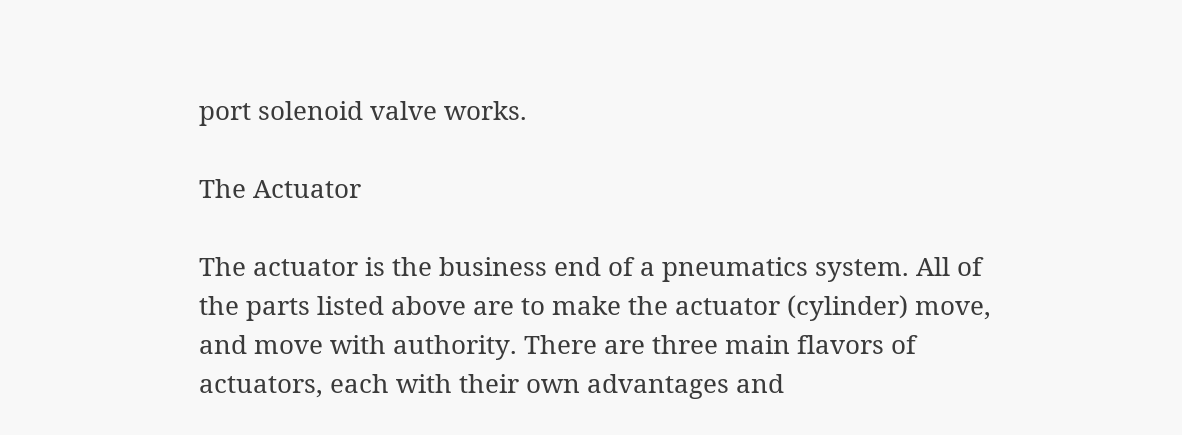port solenoid valve works.

The Actuator

The actuator is the business end of a pneumatics system. All of the parts listed above are to make the actuator (cylinder) move, and move with authority. There are three main flavors of actuators, each with their own advantages and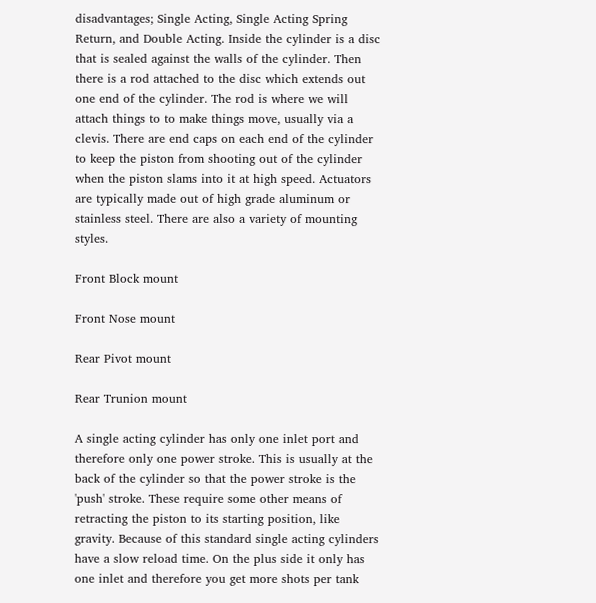disadvantages; Single Acting, Single Acting Spring Return, and Double Acting. Inside the cylinder is a disc that is sealed against the walls of the cylinder. Then there is a rod attached to the disc which extends out one end of the cylinder. The rod is where we will attach things to to make things move, usually via a clevis. There are end caps on each end of the cylinder to keep the piston from shooting out of the cylinder when the piston slams into it at high speed. Actuators are typically made out of high grade aluminum or stainless steel. There are also a variety of mounting styles.

Front Block mount

Front Nose mount

Rear Pivot mount

Rear Trunion mount

A single acting cylinder has only one inlet port and therefore only one power stroke. This is usually at the back of the cylinder so that the power stroke is the 'push' stroke. These require some other means of retracting the piston to its starting position, like gravity. Because of this standard single acting cylinders have a slow reload time. On the plus side it only has one inlet and therefore you get more shots per tank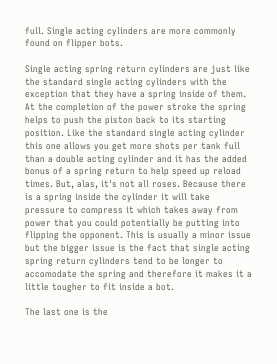full. Single acting cylinders are more commonly found on flipper bots.

Single acting spring return cylinders are just like the standard single acting cylinders with the exception that they have a spring inside of them. At the completion of the power stroke the spring helps to push the piston back to its starting position. Like the standard single acting cylinder this one allows you get more shots per tank full than a double acting cylinder and it has the added bonus of a spring return to help speed up reload times. But, alas, it's not all roses. Because there is a spring inside the cylinder it will take pressure to compress it which takes away from power that you could potentially be putting into flipping the opponent. This is usually a minor issue but the bigger issue is the fact that single acting spring return cylinders tend to be longer to accomodate the spring and therefore it makes it a little tougher to fit inside a bot.

The last one is the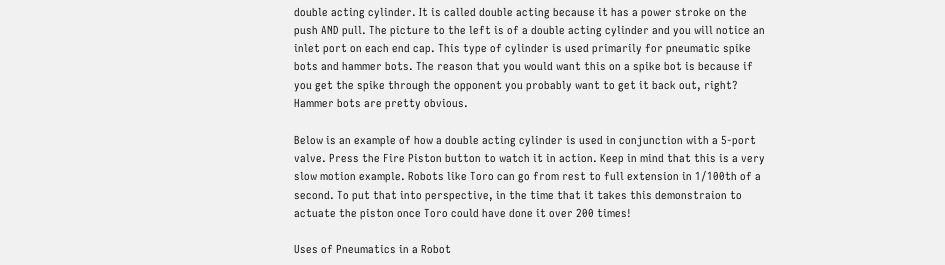double acting cylinder. It is called double acting because it has a power stroke on the push AND pull. The picture to the left is of a double acting cylinder and you will notice an inlet port on each end cap. This type of cylinder is used primarily for pneumatic spike bots and hammer bots. The reason that you would want this on a spike bot is because if you get the spike through the opponent you probably want to get it back out, right? Hammer bots are pretty obvious.

Below is an example of how a double acting cylinder is used in conjunction with a 5-port valve. Press the Fire Piston button to watch it in action. Keep in mind that this is a very slow motion example. Robots like Toro can go from rest to full extension in 1/100th of a second. To put that into perspective, in the time that it takes this demonstraion to actuate the piston once Toro could have done it over 200 times!

Uses of Pneumatics in a Robot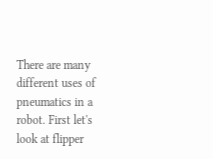There are many different uses of pneumatics in a robot. First let's look at flipper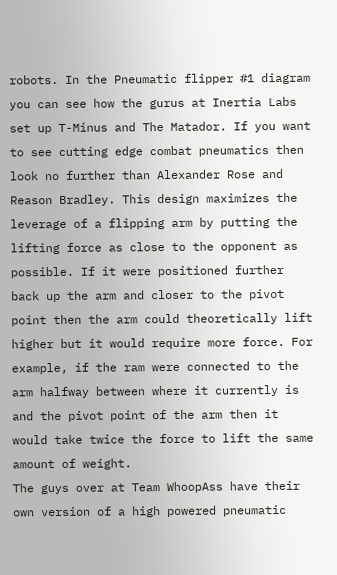robots. In the Pneumatic flipper #1 diagram you can see how the gurus at Inertia Labs set up T-Minus and The Matador. If you want to see cutting edge combat pneumatics then look no further than Alexander Rose and Reason Bradley. This design maximizes the leverage of a flipping arm by putting the lifting force as close to the opponent as possible. If it were positioned further back up the arm and closer to the pivot point then the arm could theoretically lift higher but it would require more force. For example, if the ram were connected to the arm halfway between where it currently is and the pivot point of the arm then it would take twice the force to lift the same amount of weight.
The guys over at Team WhoopAss have their own version of a high powered pneumatic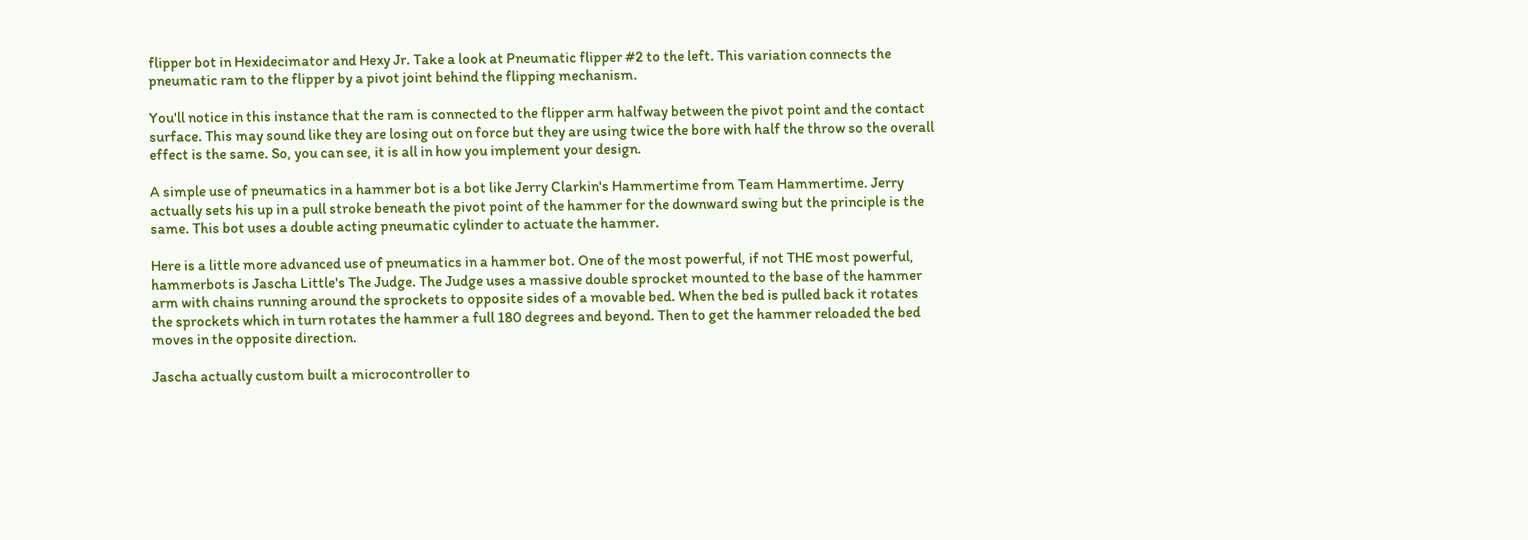flipper bot in Hexidecimator and Hexy Jr. Take a look at Pneumatic flipper #2 to the left. This variation connects the pneumatic ram to the flipper by a pivot joint behind the flipping mechanism.

You'll notice in this instance that the ram is connected to the flipper arm halfway between the pivot point and the contact surface. This may sound like they are losing out on force but they are using twice the bore with half the throw so the overall effect is the same. So, you can see, it is all in how you implement your design.

A simple use of pneumatics in a hammer bot is a bot like Jerry Clarkin's Hammertime from Team Hammertime. Jerry actually sets his up in a pull stroke beneath the pivot point of the hammer for the downward swing but the principle is the same. This bot uses a double acting pneumatic cylinder to actuate the hammer.

Here is a little more advanced use of pneumatics in a hammer bot. One of the most powerful, if not THE most powerful, hammerbots is Jascha Little's The Judge. The Judge uses a massive double sprocket mounted to the base of the hammer arm with chains running around the sprockets to opposite sides of a movable bed. When the bed is pulled back it rotates the sprockets which in turn rotates the hammer a full 180 degrees and beyond. Then to get the hammer reloaded the bed moves in the opposite direction.

Jascha actually custom built a microcontroller to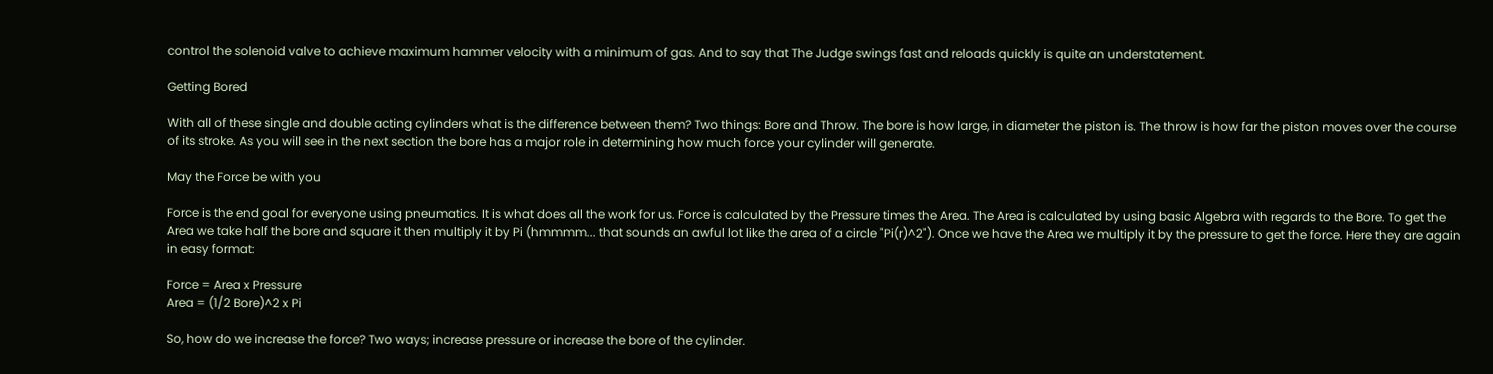control the solenoid valve to achieve maximum hammer velocity with a minimum of gas. And to say that The Judge swings fast and reloads quickly is quite an understatement.

Getting Bored

With all of these single and double acting cylinders what is the difference between them? Two things: Bore and Throw. The bore is how large, in diameter the piston is. The throw is how far the piston moves over the course of its stroke. As you will see in the next section the bore has a major role in determining how much force your cylinder will generate.

May the Force be with you

Force is the end goal for everyone using pneumatics. It is what does all the work for us. Force is calculated by the Pressure times the Area. The Area is calculated by using basic Algebra with regards to the Bore. To get the Area we take half the bore and square it then multiply it by Pi (hmmmm... that sounds an awful lot like the area of a circle "Pi(r)^2"). Once we have the Area we multiply it by the pressure to get the force. Here they are again in easy format:

Force = Area x Pressure
Area = (1/2 Bore)^2 x Pi

So, how do we increase the force? Two ways; increase pressure or increase the bore of the cylinder.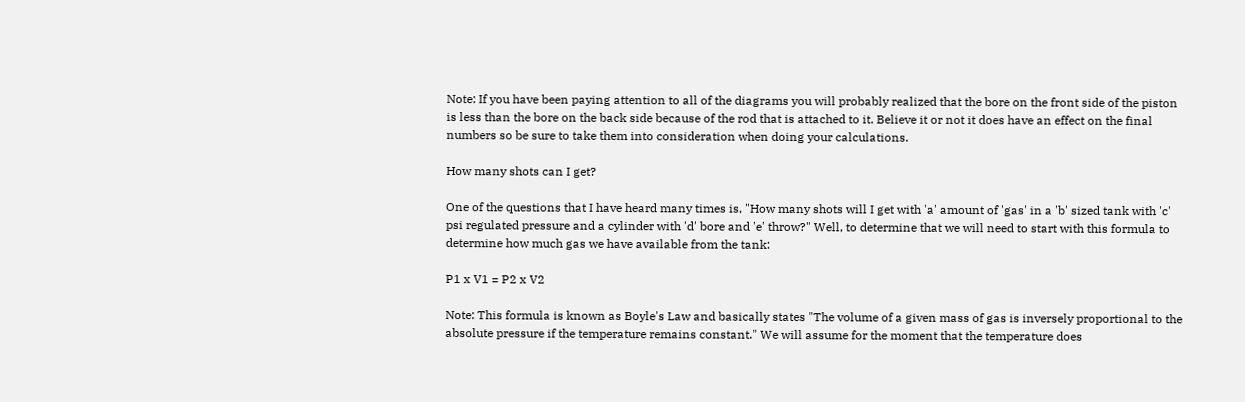Note: If you have been paying attention to all of the diagrams you will probably realized that the bore on the front side of the piston is less than the bore on the back side because of the rod that is attached to it. Believe it or not it does have an effect on the final numbers so be sure to take them into consideration when doing your calculations.

How many shots can I get?

One of the questions that I have heard many times is, "How many shots will I get with 'a' amount of 'gas' in a 'b' sized tank with 'c' psi regulated pressure and a cylinder with 'd' bore and 'e' throw?" Well, to determine that we will need to start with this formula to determine how much gas we have available from the tank:

P1 x V1 = P2 x V2

Note: This formula is known as Boyle's Law and basically states "The volume of a given mass of gas is inversely proportional to the absolute pressure if the temperature remains constant." We will assume for the moment that the temperature does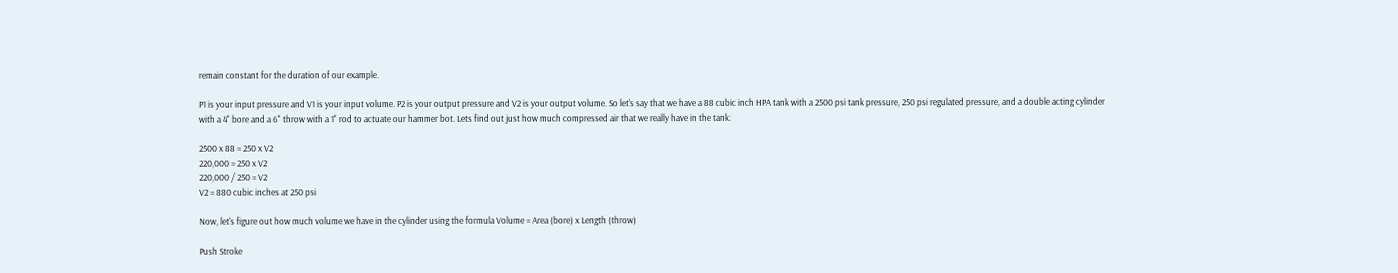remain constant for the duration of our example.

P1 is your input pressure and V1 is your input volume. P2 is your output pressure and V2 is your output volume. So let's say that we have a 88 cubic inch HPA tank with a 2500 psi tank pressure, 250 psi regulated pressure, and a double acting cylinder with a 4" bore and a 6" throw with a 1" rod to actuate our hammer bot. Lets find out just how much compressed air that we really have in the tank:

2500 x 88 = 250 x V2
220,000 = 250 x V2
220,000 / 250 = V2
V2 = 880 cubic inches at 250 psi

Now, let's figure out how much volume we have in the cylinder using the formula Volume = Area (bore) x Length (throw)

Push Stroke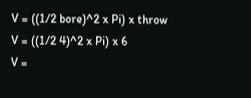V = ((1/2 bore)^2 x Pi) x throw
V = ((1/2 4)^2 x Pi) x 6
V =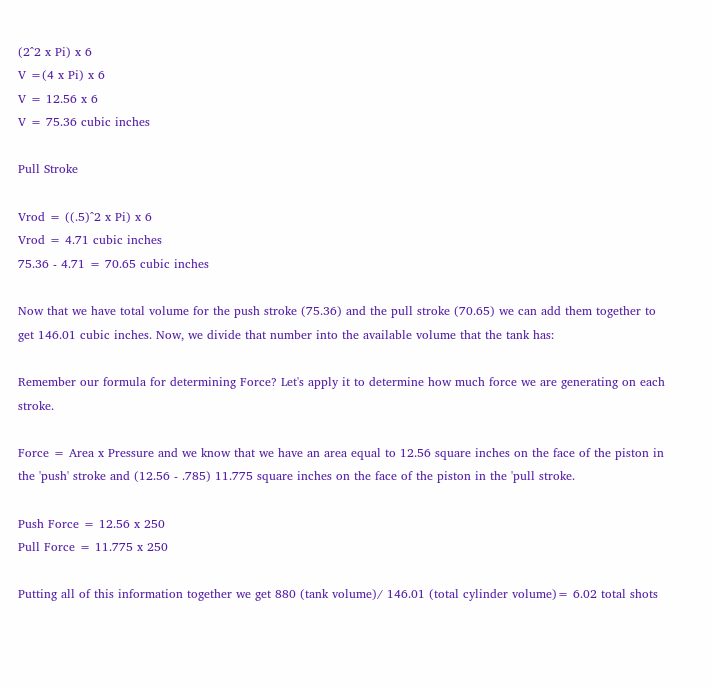(2^2 x Pi) x 6
V =(4 x Pi) x 6
V = 12.56 x 6
V = 75.36 cubic inches

Pull Stroke

Vrod = ((.5)^2 x Pi) x 6
Vrod = 4.71 cubic inches
75.36 - 4.71 = 70.65 cubic inches

Now that we have total volume for the push stroke (75.36) and the pull stroke (70.65) we can add them together to get 146.01 cubic inches. Now, we divide that number into the available volume that the tank has:

Remember our formula for determining Force? Let's apply it to determine how much force we are generating on each stroke.

Force = Area x Pressure and we know that we have an area equal to 12.56 square inches on the face of the piston in the 'push' stroke and (12.56 - .785) 11.775 square inches on the face of the piston in the 'pull stroke.

Push Force = 12.56 x 250
Pull Force = 11.775 x 250

Putting all of this information together we get 880 (tank volume)/ 146.01 (total cylinder volume)= 6.02 total shots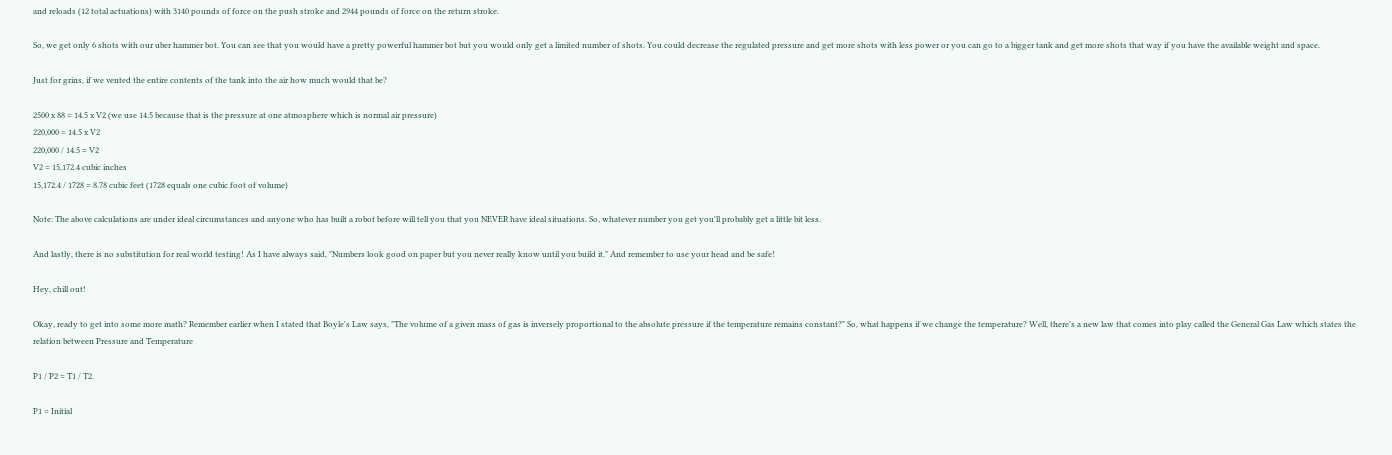and reloads (12 total actuations) with 3140 pounds of force on the push stroke and 2944 pounds of force on the return stroke.

So, we get only 6 shots with our uber hammer bot. You can see that you would have a pretty powerful hammer bot but you would only get a limited number of shots. You could decrease the regulated pressure and get more shots with less power or you can go to a bigger tank and get more shots that way if you have the available weight and space.

Just for grins, if we vented the entire contents of the tank into the air how much would that be?

2500 x 88 = 14.5 x V2 (we use 14.5 because that is the pressure at one atmosphere which is normal air pressure)
220,000 = 14.5 x V2
220,000 / 14.5 = V2
V2 = 15,172.4 cubic inches
15,172.4 / 1728 = 8.78 cubic feet (1728 equals one cubic foot of volume)

Note: The above calculations are under ideal circumstances and anyone who has built a robot before will tell you that you NEVER have ideal situations. So, whatever number you get you'll probably get a little bit less.

And lastly, there is no substitution for real world testing! As I have always said, "Numbers look good on paper but you never really know until you build it." And remember to use your head and be safe!

Hey, chill out!

Okay, ready to get into some more math? Remember earlier when I stated that Boyle's Law says, "The volume of a given mass of gas is inversely proportional to the absolute pressure if the temperature remains constant?" So, what happens if we change the temperature? Well, there's a new law that comes into play called the General Gas Law which states the relation between Pressure and Temperature

P1 / P2 = T1 / T2.

P1 = Initial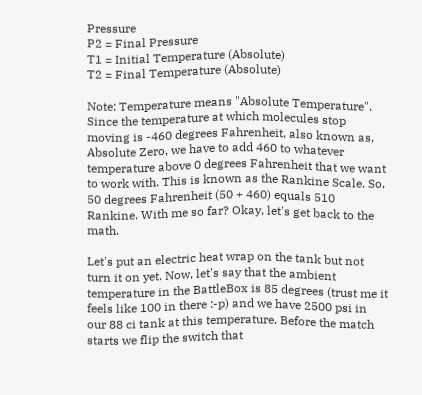Pressure
P2 = Final Pressure
T1 = Initial Temperature (Absolute)
T2 = Final Temperature (Absolute)

Note: Temperature means "Absolute Temperature". Since the temperature at which molecules stop moving is -460 degrees Fahrenheit, also known as, Absolute Zero, we have to add 460 to whatever temperature above 0 degrees Fahrenheit that we want to work with. This is known as the Rankine Scale. So, 50 degrees Fahrenheit (50 + 460) equals 510 Rankine. With me so far? Okay, let's get back to the math.

Let's put an electric heat wrap on the tank but not turn it on yet. Now, let's say that the ambient temperature in the BattleBox is 85 degrees (trust me it feels like 100 in there :-p) and we have 2500 psi in our 88 ci tank at this temperature. Before the match starts we flip the switch that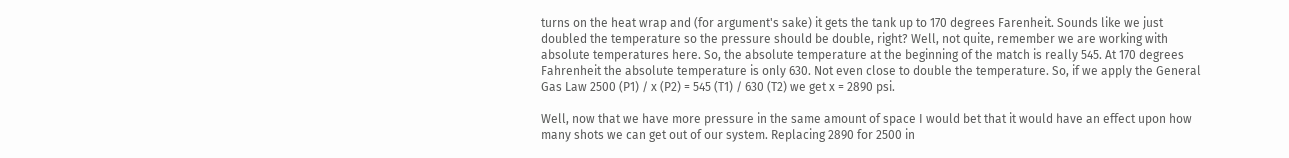turns on the heat wrap and (for argument's sake) it gets the tank up to 170 degrees Farenheit. Sounds like we just doubled the temperature so the pressure should be double, right? Well, not quite, remember we are working with absolute temperatures here. So, the absolute temperature at the beginning of the match is really 545. At 170 degrees Fahrenheit the absolute temperature is only 630. Not even close to double the temperature. So, if we apply the General Gas Law 2500 (P1) / x (P2) = 545 (T1) / 630 (T2) we get x = 2890 psi.

Well, now that we have more pressure in the same amount of space I would bet that it would have an effect upon how many shots we can get out of our system. Replacing 2890 for 2500 in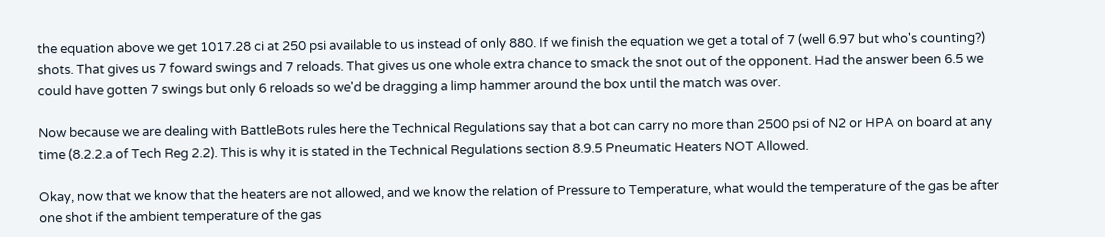the equation above we get 1017.28 ci at 250 psi available to us instead of only 880. If we finish the equation we get a total of 7 (well 6.97 but who's counting?) shots. That gives us 7 foward swings and 7 reloads. That gives us one whole extra chance to smack the snot out of the opponent. Had the answer been 6.5 we could have gotten 7 swings but only 6 reloads so we'd be dragging a limp hammer around the box until the match was over.

Now because we are dealing with BattleBots rules here the Technical Regulations say that a bot can carry no more than 2500 psi of N2 or HPA on board at any time (8.2.2.a of Tech Reg 2.2). This is why it is stated in the Technical Regulations section 8.9.5 Pneumatic Heaters NOT Allowed.

Okay, now that we know that the heaters are not allowed, and we know the relation of Pressure to Temperature, what would the temperature of the gas be after one shot if the ambient temperature of the gas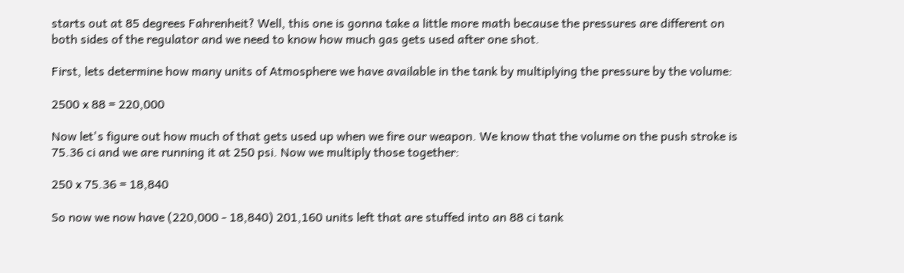starts out at 85 degrees Fahrenheit? Well, this one is gonna take a little more math because the pressures are different on both sides of the regulator and we need to know how much gas gets used after one shot.

First, lets determine how many units of Atmosphere we have available in the tank by multiplying the pressure by the volume:

2500 x 88 = 220,000

Now let's figure out how much of that gets used up when we fire our weapon. We know that the volume on the push stroke is 75.36 ci and we are running it at 250 psi. Now we multiply those together:

250 x 75.36 = 18,840

So now we now have (220,000 - 18,840) 201,160 units left that are stuffed into an 88 ci tank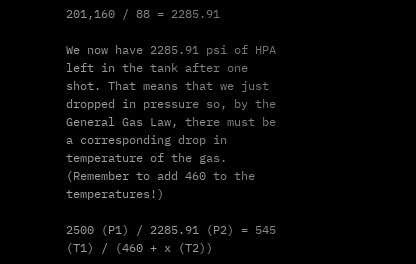201,160 / 88 = 2285.91

We now have 2285.91 psi of HPA left in the tank after one shot. That means that we just dropped in pressure so, by the General Gas Law, there must be a corresponding drop in temperature of the gas. (Remember to add 460 to the temperatures!)

2500 (P1) / 2285.91 (P2) = 545 (T1) / (460 + x (T2))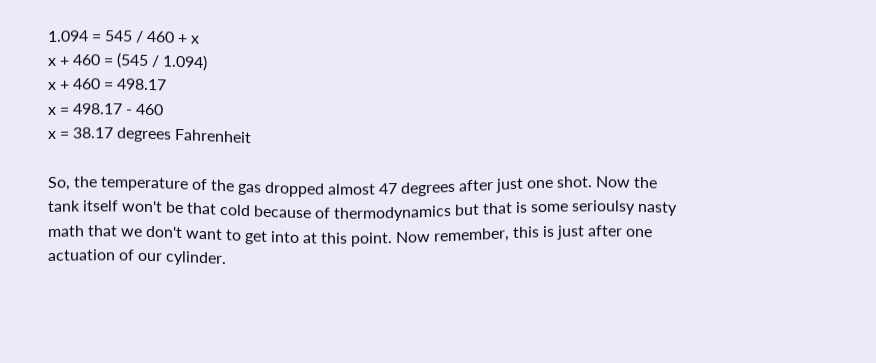1.094 = 545 / 460 + x
x + 460 = (545 / 1.094)
x + 460 = 498.17
x = 498.17 - 460
x = 38.17 degrees Fahrenheit

So, the temperature of the gas dropped almost 47 degrees after just one shot. Now the tank itself won't be that cold because of thermodynamics but that is some serioulsy nasty math that we don't want to get into at this point. Now remember, this is just after one actuation of our cylinder.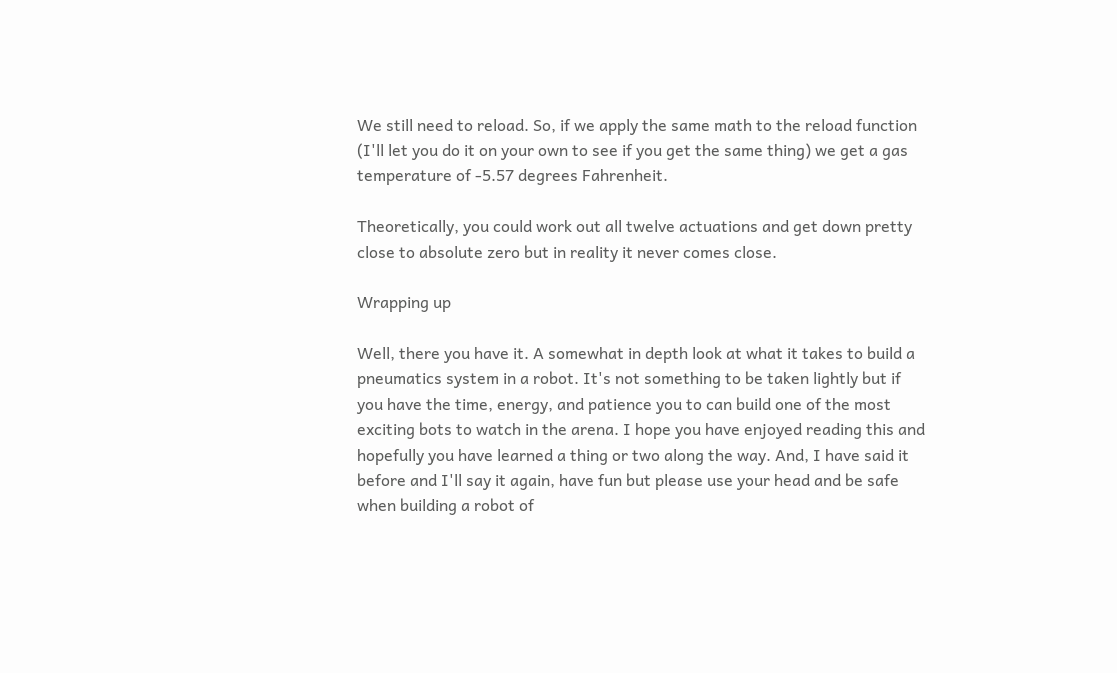We still need to reload. So, if we apply the same math to the reload function (I'll let you do it on your own to see if you get the same thing) we get a gas temperature of -5.57 degrees Fahrenheit.

Theoretically, you could work out all twelve actuations and get down pretty close to absolute zero but in reality it never comes close.

Wrapping up

Well, there you have it. A somewhat in depth look at what it takes to build a pneumatics system in a robot. It's not something to be taken lightly but if you have the time, energy, and patience you to can build one of the most exciting bots to watch in the arena. I hope you have enjoyed reading this and hopefully you have learned a thing or two along the way. And, I have said it before and I'll say it again, have fun but please use your head and be safe when building a robot of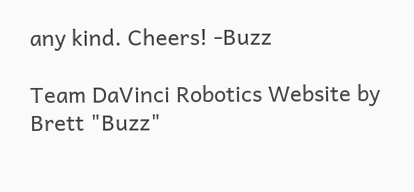any kind. Cheers! -Buzz

Team DaVinci Robotics Website by
Brett "Buzz"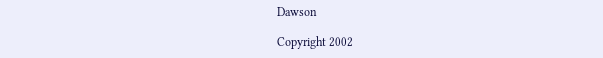Dawson

Copyright 2002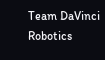Team DaVinci Robotics